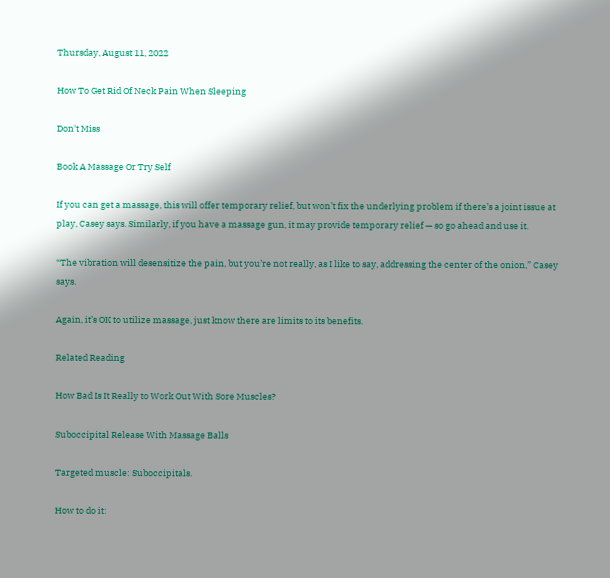Thursday, August 11, 2022

How To Get Rid Of Neck Pain When Sleeping

Don't Miss

Book A Massage Or Try Self

If you can get a massage, this will offer temporary relief, but won’t fix the underlying problem if there’s a joint issue at play, Casey says. Similarly, if you have a massage gun, it may provide temporary relief — so go ahead and use it.

“The vibration will desensitize the pain, but you’re not really, as I like to say, addressing the center of the onion,” Casey says.

Again, it’s OK to utilize massage, just know there are limits to its benefits.

Related Reading

How Bad Is It Really to Work Out With Sore Muscles?

Suboccipital Release With Massage Balls

Targeted muscle: Suboccipitals.

How to do it: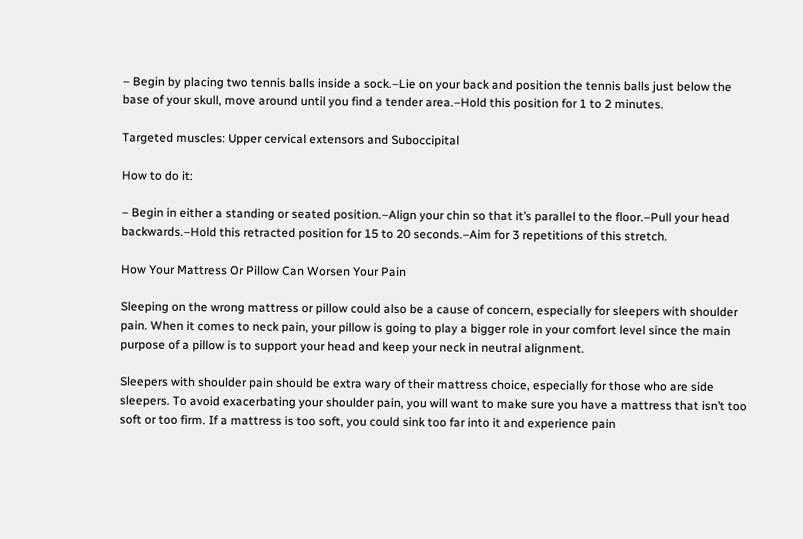– Begin by placing two tennis balls inside a sock.–Lie on your back and position the tennis balls just below the base of your skull, move around until you find a tender area.–Hold this position for 1 to 2 minutes.

Targeted muscles: Upper cervical extensors and Suboccipital

How to do it:

– Begin in either a standing or seated position.–Align your chin so that it’s parallel to the floor.–Pull your head backwards.–Hold this retracted position for 15 to 20 seconds.–Aim for 3 repetitions of this stretch.

How Your Mattress Or Pillow Can Worsen Your Pain

Sleeping on the wrong mattress or pillow could also be a cause of concern, especially for sleepers with shoulder pain. When it comes to neck pain, your pillow is going to play a bigger role in your comfort level since the main purpose of a pillow is to support your head and keep your neck in neutral alignment.

Sleepers with shoulder pain should be extra wary of their mattress choice, especially for those who are side sleepers. To avoid exacerbating your shoulder pain, you will want to make sure you have a mattress that isn’t too soft or too firm. If a mattress is too soft, you could sink too far into it and experience pain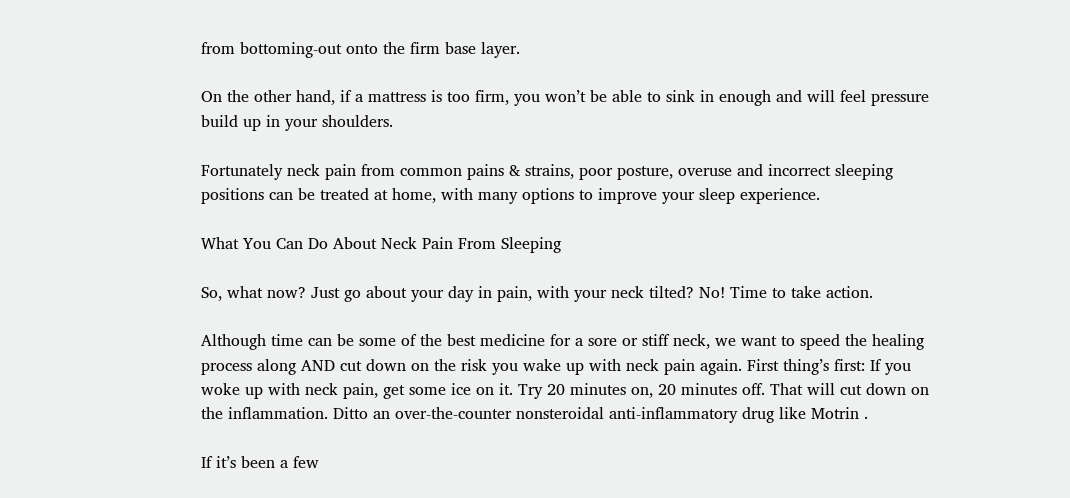from bottoming-out onto the firm base layer.

On the other hand, if a mattress is too firm, you won’t be able to sink in enough and will feel pressure build up in your shoulders.

Fortunately neck pain from common pains & strains, poor posture, overuse and incorrect sleeping positions can be treated at home, with many options to improve your sleep experience.

What You Can Do About Neck Pain From Sleeping

So, what now? Just go about your day in pain, with your neck tilted? No! Time to take action.

Although time can be some of the best medicine for a sore or stiff neck, we want to speed the healing process along AND cut down on the risk you wake up with neck pain again. First thing’s first: If you woke up with neck pain, get some ice on it. Try 20 minutes on, 20 minutes off. That will cut down on the inflammation. Ditto an over-the-counter nonsteroidal anti-inflammatory drug like Motrin .

If it’s been a few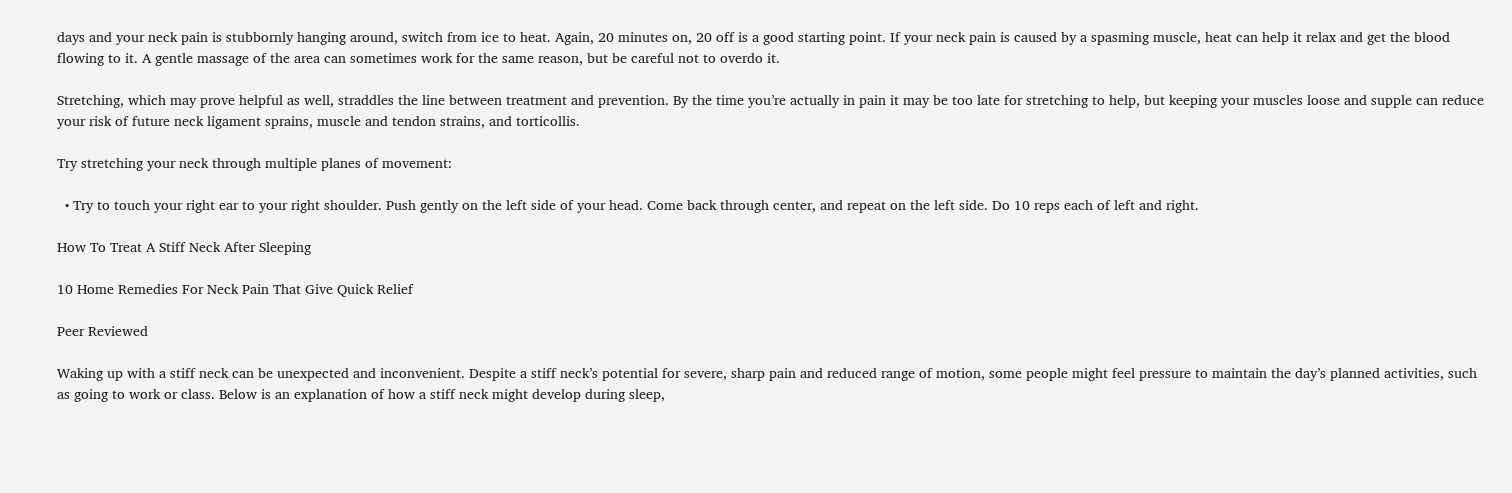days and your neck pain is stubbornly hanging around, switch from ice to heat. Again, 20 minutes on, 20 off is a good starting point. If your neck pain is caused by a spasming muscle, heat can help it relax and get the blood flowing to it. A gentle massage of the area can sometimes work for the same reason, but be careful not to overdo it.

Stretching, which may prove helpful as well, straddles the line between treatment and prevention. By the time you’re actually in pain it may be too late for stretching to help, but keeping your muscles loose and supple can reduce your risk of future neck ligament sprains, muscle and tendon strains, and torticollis.

Try stretching your neck through multiple planes of movement:

  • Try to touch your right ear to your right shoulder. Push gently on the left side of your head. Come back through center, and repeat on the left side. Do 10 reps each of left and right.

How To Treat A Stiff Neck After Sleeping

10 Home Remedies For Neck Pain That Give Quick Relief

Peer Reviewed

Waking up with a stiff neck can be unexpected and inconvenient. Despite a stiff neck’s potential for severe, sharp pain and reduced range of motion, some people might feel pressure to maintain the day’s planned activities, such as going to work or class. Below is an explanation of how a stiff neck might develop during sleep,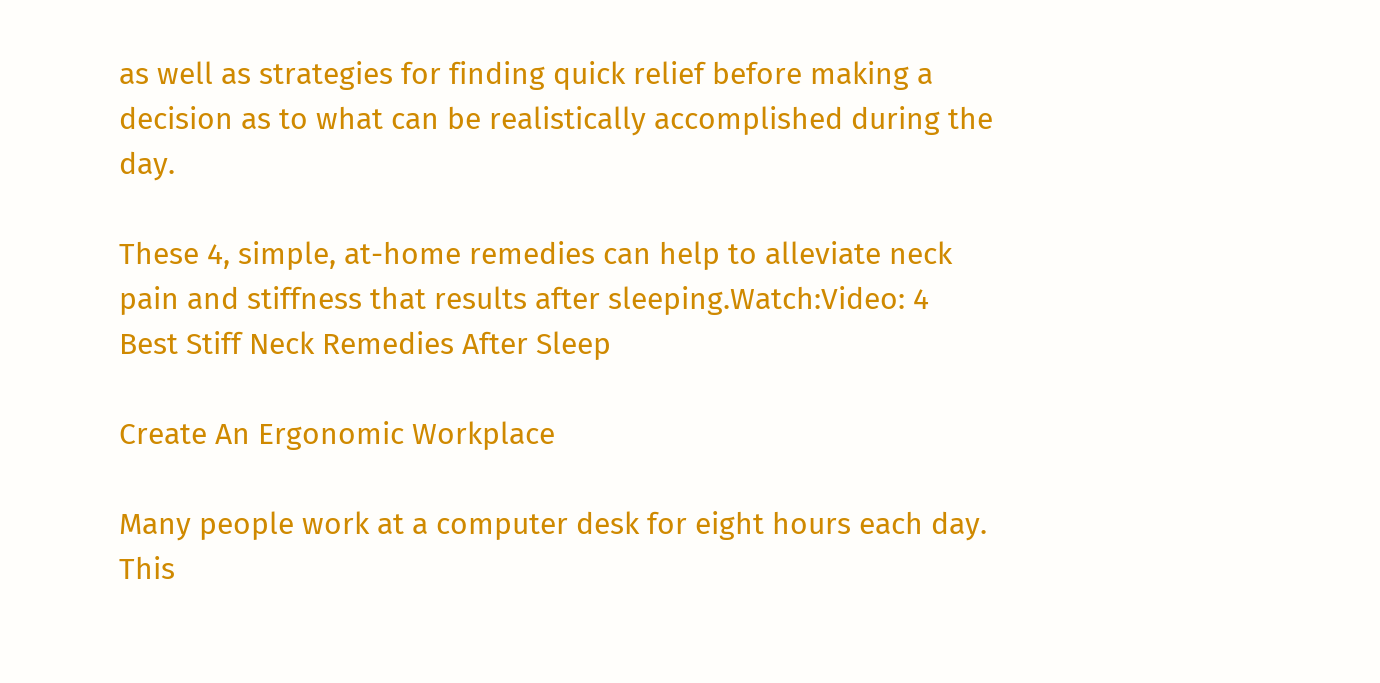as well as strategies for finding quick relief before making a decision as to what can be realistically accomplished during the day.

These 4, simple, at-home remedies can help to alleviate neck pain and stiffness that results after sleeping.Watch:Video: 4 Best Stiff Neck Remedies After Sleep

Create An Ergonomic Workplace

Many people work at a computer desk for eight hours each day. This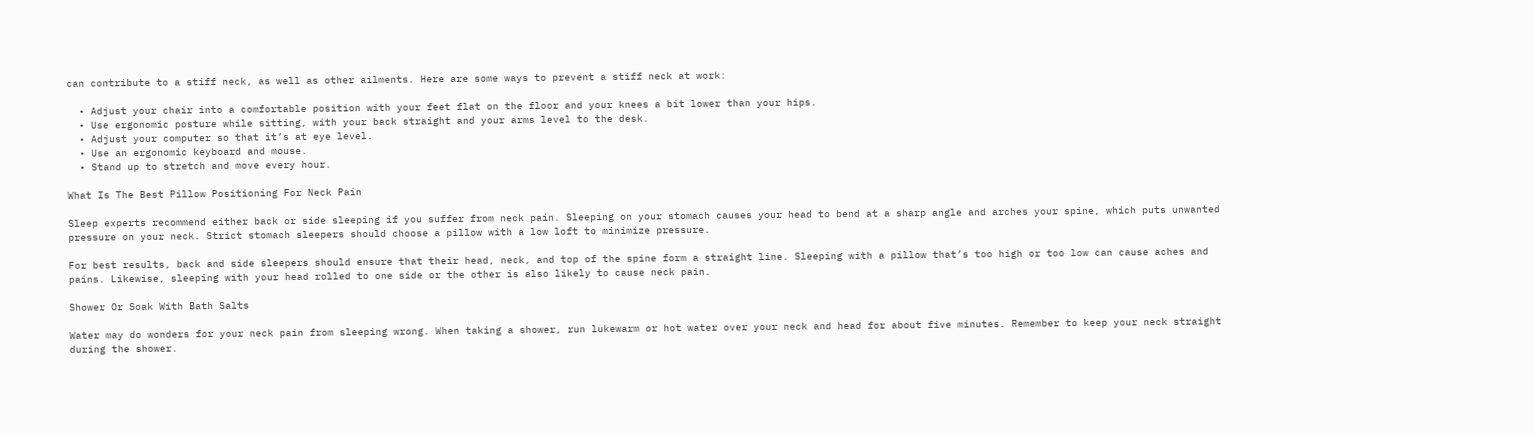can contribute to a stiff neck, as well as other ailments. Here are some ways to prevent a stiff neck at work:

  • Adjust your chair into a comfortable position with your feet flat on the floor and your knees a bit lower than your hips.
  • Use ergonomic posture while sitting, with your back straight and your arms level to the desk.
  • Adjust your computer so that it’s at eye level.
  • Use an ergonomic keyboard and mouse.
  • Stand up to stretch and move every hour.

What Is The Best Pillow Positioning For Neck Pain

Sleep experts recommend either back or side sleeping if you suffer from neck pain. Sleeping on your stomach causes your head to bend at a sharp angle and arches your spine, which puts unwanted pressure on your neck. Strict stomach sleepers should choose a pillow with a low loft to minimize pressure.

For best results, back and side sleepers should ensure that their head, neck, and top of the spine form a straight line. Sleeping with a pillow that’s too high or too low can cause aches and pains. Likewise, sleeping with your head rolled to one side or the other is also likely to cause neck pain.

Shower Or Soak With Bath Salts

Water may do wonders for your neck pain from sleeping wrong. When taking a shower, run lukewarm or hot water over your neck and head for about five minutes. Remember to keep your neck straight during the shower.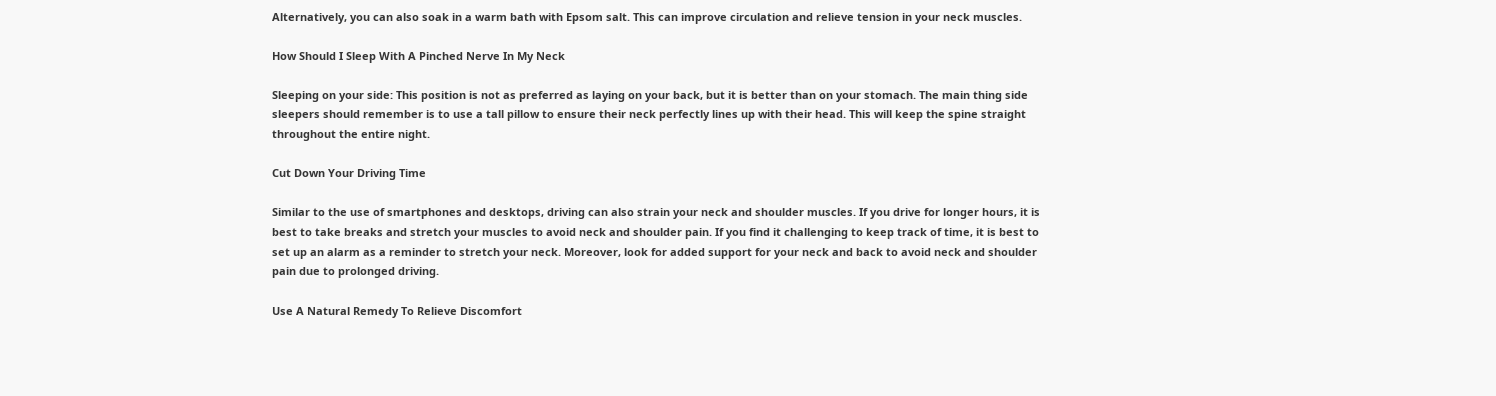Alternatively, you can also soak in a warm bath with Epsom salt. This can improve circulation and relieve tension in your neck muscles.

How Should I Sleep With A Pinched Nerve In My Neck

Sleeping on your side: This position is not as preferred as laying on your back, but it is better than on your stomach. The main thing side sleepers should remember is to use a tall pillow to ensure their neck perfectly lines up with their head. This will keep the spine straight throughout the entire night.

Cut Down Your Driving Time

Similar to the use of smartphones and desktops, driving can also strain your neck and shoulder muscles. If you drive for longer hours, it is best to take breaks and stretch your muscles to avoid neck and shoulder pain. If you find it challenging to keep track of time, it is best to set up an alarm as a reminder to stretch your neck. Moreover, look for added support for your neck and back to avoid neck and shoulder pain due to prolonged driving.

Use A Natural Remedy To Relieve Discomfort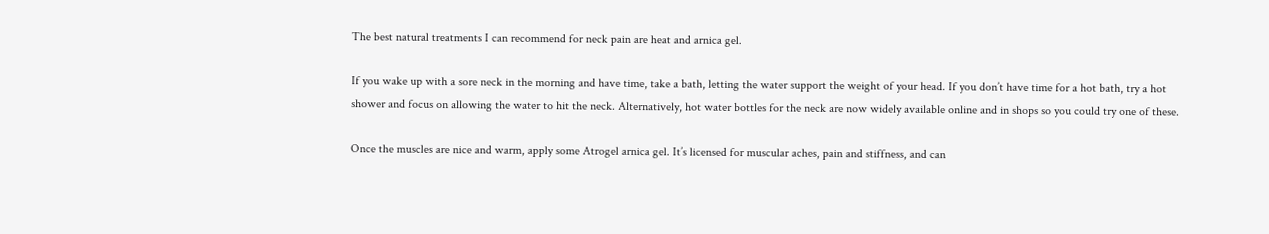The best natural treatments I can recommend for neck pain are heat and arnica gel.

If you wake up with a sore neck in the morning and have time, take a bath, letting the water support the weight of your head. If you don’t have time for a hot bath, try a hot shower and focus on allowing the water to hit the neck. Alternatively, hot water bottles for the neck are now widely available online and in shops so you could try one of these.

Once the muscles are nice and warm, apply some Atrogel arnica gel. It’s licensed for muscular aches, pain and stiffness, and can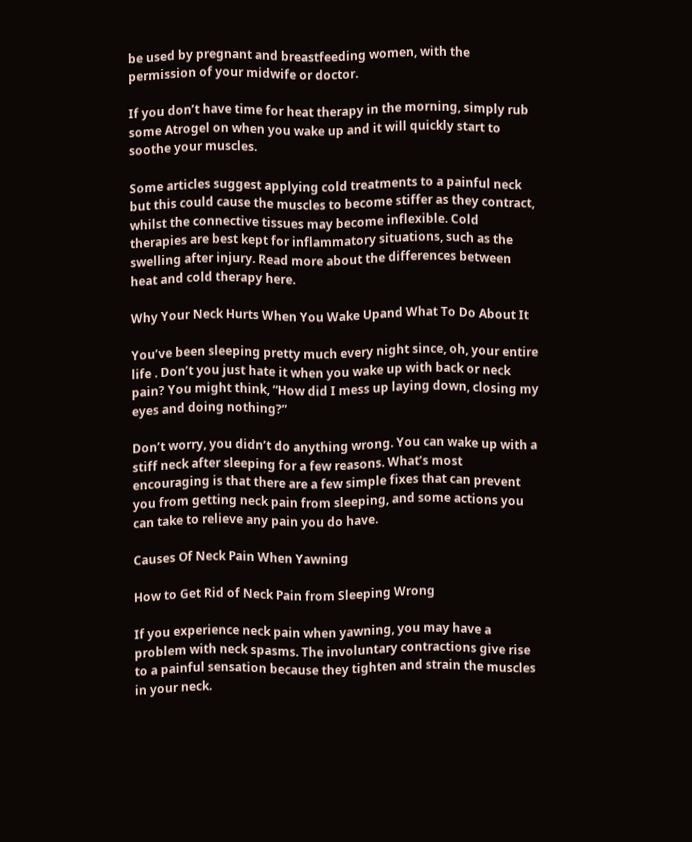be used by pregnant and breastfeeding women, with the permission of your midwife or doctor.

If you don’t have time for heat therapy in the morning, simply rub some Atrogel on when you wake up and it will quickly start to soothe your muscles.

Some articles suggest applying cold treatments to a painful neck but this could cause the muscles to become stiffer as they contract, whilst the connective tissues may become inflexible. Cold therapies are best kept for inflammatory situations, such as the swelling after injury. Read more about the differences between heat and cold therapy here.

Why Your Neck Hurts When You Wake Upand What To Do About It

You’ve been sleeping pretty much every night since, oh, your entire life . Don’t you just hate it when you wake up with back or neck pain? You might think, “How did I mess up laying down, closing my eyes and doing nothing?”

Don’t worry, you didn’t do anything wrong. You can wake up with a stiff neck after sleeping for a few reasons. What’s most encouraging is that there are a few simple fixes that can prevent you from getting neck pain from sleeping, and some actions you can take to relieve any pain you do have.

Causes Of Neck Pain When Yawning

How to Get Rid of Neck Pain from Sleeping Wrong

If you experience neck pain when yawning, you may have a problem with neck spasms. The involuntary contractions give rise to a painful sensation because they tighten and strain the muscles in your neck.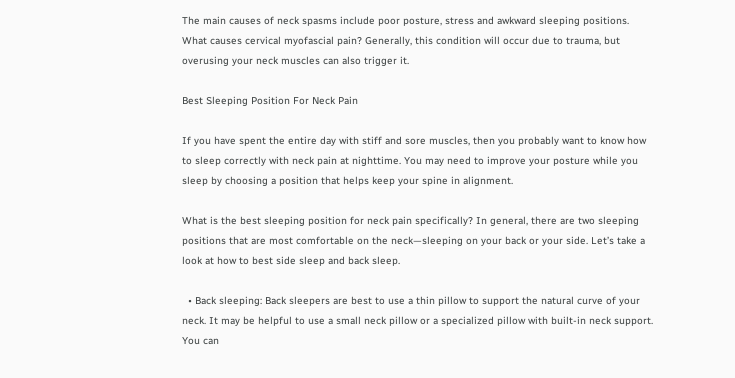The main causes of neck spasms include poor posture, stress and awkward sleeping positions. What causes cervical myofascial pain? Generally, this condition will occur due to trauma, but overusing your neck muscles can also trigger it.

Best Sleeping Position For Neck Pain

If you have spent the entire day with stiff and sore muscles, then you probably want to know how to sleep correctly with neck pain at nighttime. You may need to improve your posture while you sleep by choosing a position that helps keep your spine in alignment.

What is the best sleeping position for neck pain specifically? In general, there are two sleeping positions that are most comfortable on the neck—sleeping on your back or your side. Let’s take a look at how to best side sleep and back sleep.

  • Back sleeping: Back sleepers are best to use a thin pillow to support the natural curve of your neck. It may be helpful to use a small neck pillow or a specialized pillow with built-in neck support. You can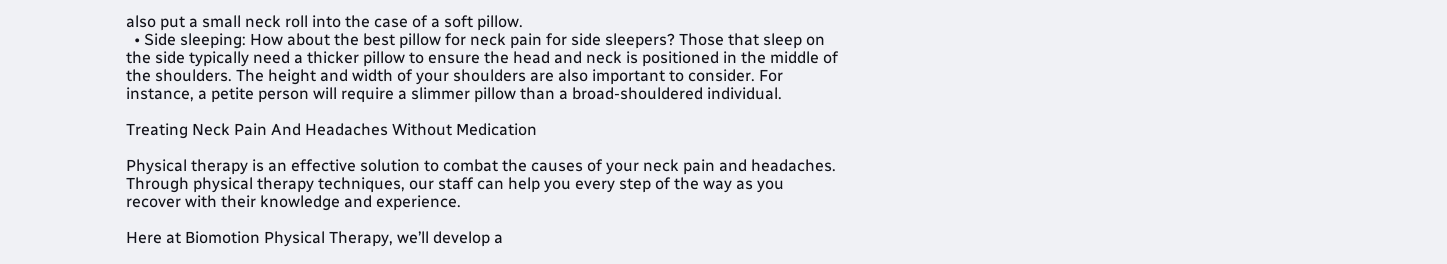also put a small neck roll into the case of a soft pillow.
  • Side sleeping: How about the best pillow for neck pain for side sleepers? Those that sleep on the side typically need a thicker pillow to ensure the head and neck is positioned in the middle of the shoulders. The height and width of your shoulders are also important to consider. For instance, a petite person will require a slimmer pillow than a broad-shouldered individual.

Treating Neck Pain And Headaches Without Medication

Physical therapy is an effective solution to combat the causes of your neck pain and headaches. Through physical therapy techniques, our staff can help you every step of the way as you recover with their knowledge and experience.

Here at Biomotion Physical Therapy, we’ll develop a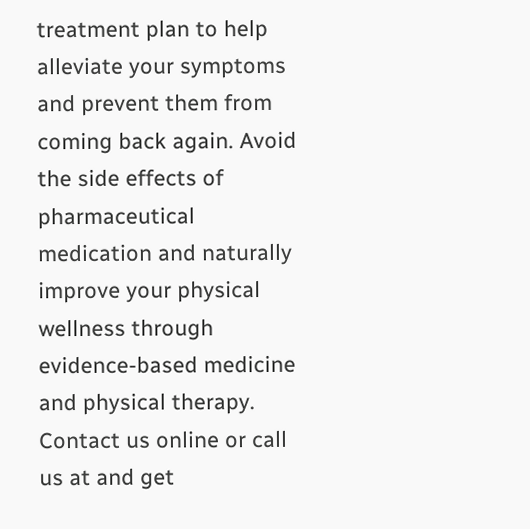treatment plan to help alleviate your symptoms and prevent them from coming back again. Avoid the side effects of pharmaceutical medication and naturally improve your physical wellness through evidence-based medicine and physical therapy. Contact us online or call us at and get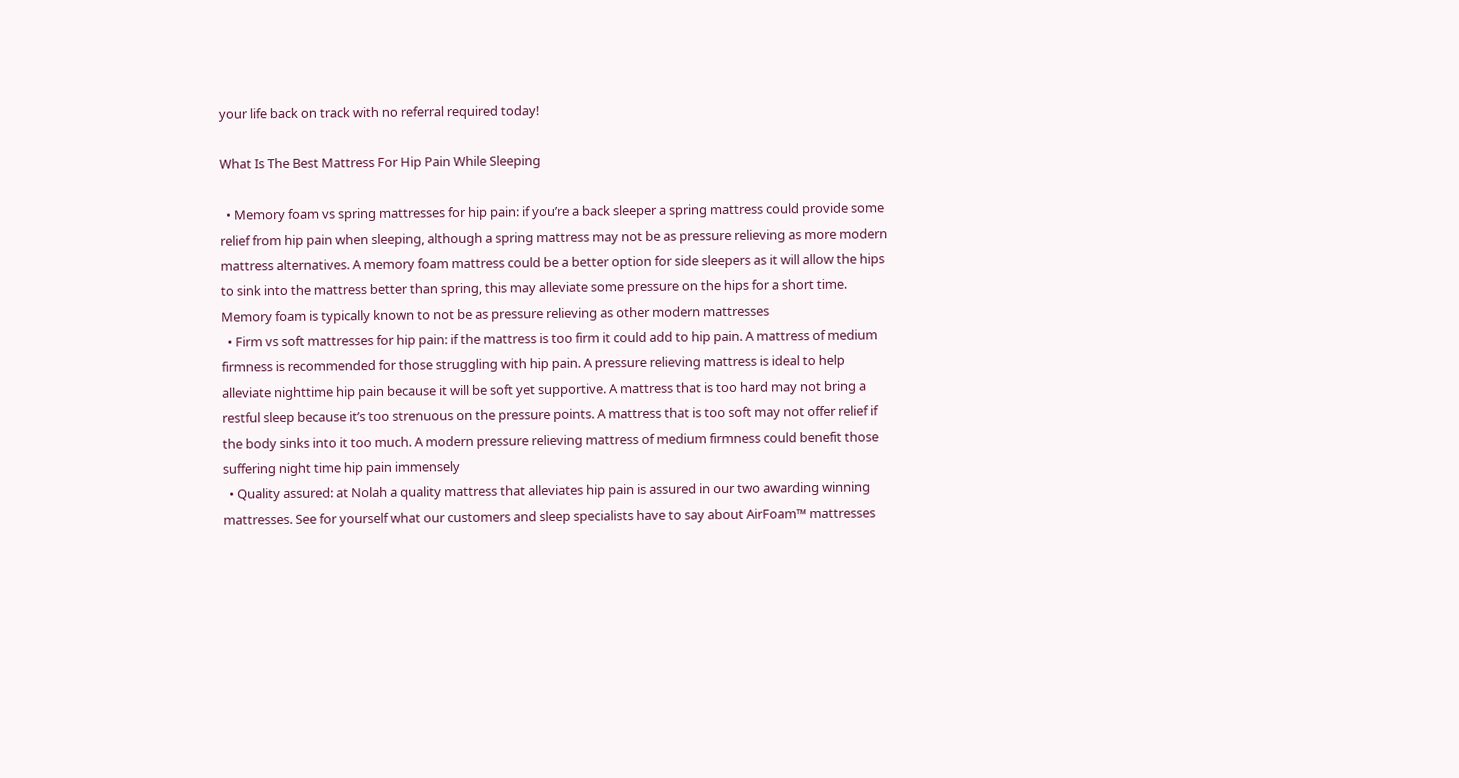your life back on track with no referral required today!

What Is The Best Mattress For Hip Pain While Sleeping

  • Memory foam vs spring mattresses for hip pain: if you’re a back sleeper a spring mattress could provide some relief from hip pain when sleeping, although a spring mattress may not be as pressure relieving as more modern mattress alternatives. A memory foam mattress could be a better option for side sleepers as it will allow the hips to sink into the mattress better than spring, this may alleviate some pressure on the hips for a short time. Memory foam is typically known to not be as pressure relieving as other modern mattresses
  • Firm vs soft mattresses for hip pain: if the mattress is too firm it could add to hip pain. A mattress of medium firmness is recommended for those struggling with hip pain. A pressure relieving mattress is ideal to help alleviate nighttime hip pain because it will be soft yet supportive. A mattress that is too hard may not bring a restful sleep because it’s too strenuous on the pressure points. A mattress that is too soft may not offer relief if the body sinks into it too much. A modern pressure relieving mattress of medium firmness could benefit those suffering night time hip pain immensely
  • Quality assured: at Nolah a quality mattress that alleviates hip pain is assured in our two awarding winning mattresses. See for yourself what our customers and sleep specialists have to say about AirFoam™ mattresses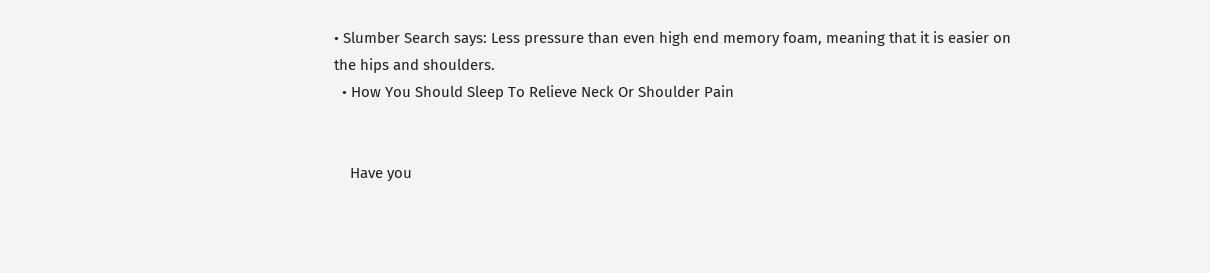• Slumber Search says: Less pressure than even high end memory foam, meaning that it is easier on the hips and shoulders.
  • How You Should Sleep To Relieve Neck Or Shoulder Pain


    Have you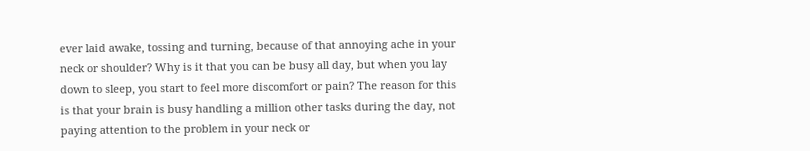ever laid awake, tossing and turning, because of that annoying ache in your neck or shoulder? Why is it that you can be busy all day, but when you lay down to sleep, you start to feel more discomfort or pain? The reason for this is that your brain is busy handling a million other tasks during the day, not paying attention to the problem in your neck or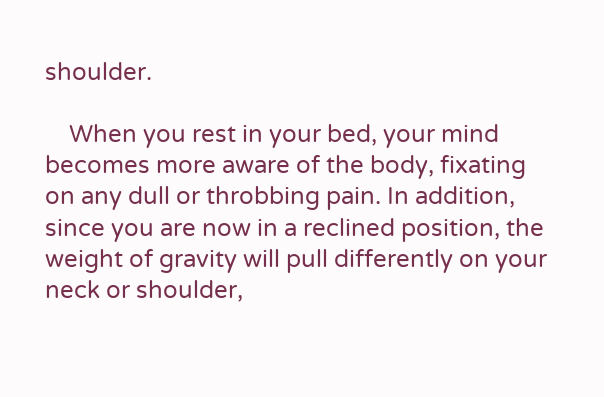shoulder.

    When you rest in your bed, your mind becomes more aware of the body, fixating on any dull or throbbing pain. In addition, since you are now in a reclined position, the weight of gravity will pull differently on your neck or shoulder,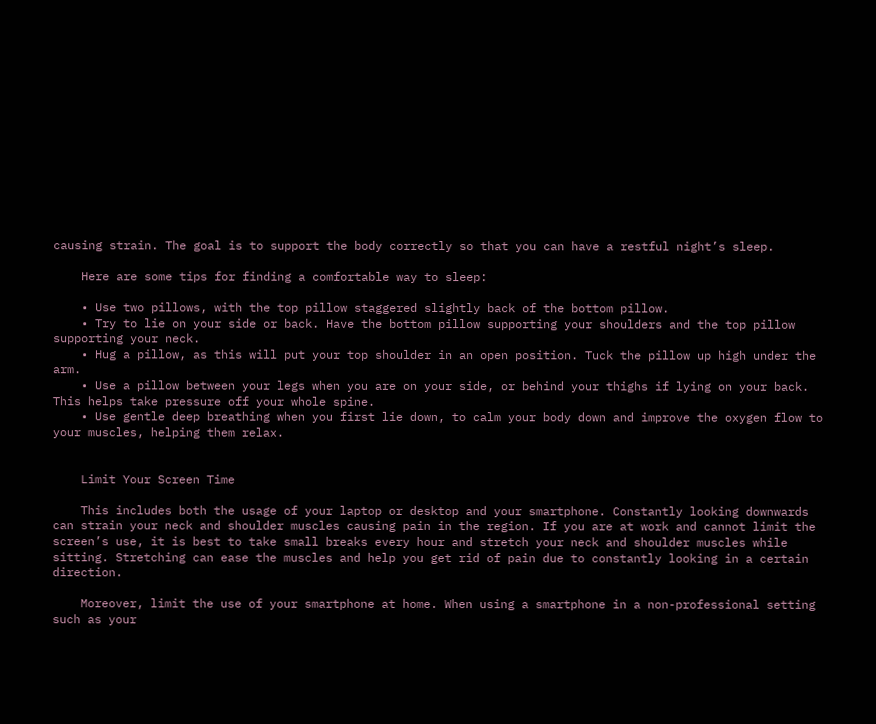causing strain. The goal is to support the body correctly so that you can have a restful night’s sleep.

    Here are some tips for finding a comfortable way to sleep:

    • Use two pillows, with the top pillow staggered slightly back of the bottom pillow.
    • Try to lie on your side or back. Have the bottom pillow supporting your shoulders and the top pillow supporting your neck.
    • Hug a pillow, as this will put your top shoulder in an open position. Tuck the pillow up high under the arm.
    • Use a pillow between your legs when you are on your side, or behind your thighs if lying on your back. This helps take pressure off your whole spine.
    • Use gentle deep breathing when you first lie down, to calm your body down and improve the oxygen flow to your muscles, helping them relax.


    Limit Your Screen Time

    This includes both the usage of your laptop or desktop and your smartphone. Constantly looking downwards can strain your neck and shoulder muscles causing pain in the region. If you are at work and cannot limit the screen’s use, it is best to take small breaks every hour and stretch your neck and shoulder muscles while sitting. Stretching can ease the muscles and help you get rid of pain due to constantly looking in a certain direction.

    Moreover, limit the use of your smartphone at home. When using a smartphone in a non-professional setting such as your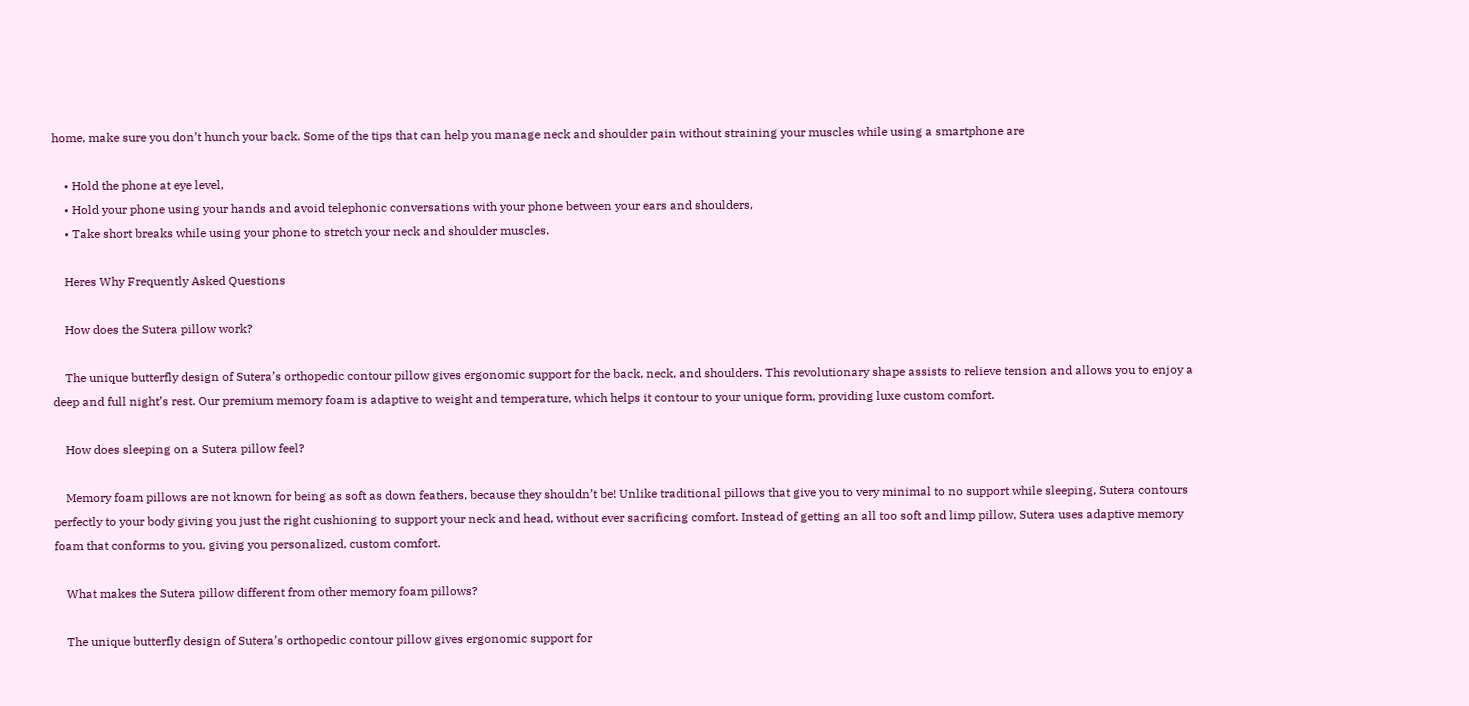home, make sure you don’t hunch your back. Some of the tips that can help you manage neck and shoulder pain without straining your muscles while using a smartphone are

    • Hold the phone at eye level,
    • Hold your phone using your hands and avoid telephonic conversations with your phone between your ears and shoulders,
    • Take short breaks while using your phone to stretch your neck and shoulder muscles.

    Heres Why Frequently Asked Questions

    How does the Sutera pillow work?

    The unique butterfly design of Sutera’s orthopedic contour pillow gives ergonomic support for the back, neck, and shoulders. This revolutionary shape assists to relieve tension and allows you to enjoy a deep and full night’s rest. Our premium memory foam is adaptive to weight and temperature, which helps it contour to your unique form, providing luxe custom comfort.

    How does sleeping on a Sutera pillow feel?

    Memory foam pillows are not known for being as soft as down feathers, because they shouldn’t be! Unlike traditional pillows that give you to very minimal to no support while sleeping, Sutera contours perfectly to your body giving you just the right cushioning to support your neck and head, without ever sacrificing comfort. Instead of getting an all too soft and limp pillow, Sutera uses adaptive memory foam that conforms to you, giving you personalized, custom comfort.

    What makes the Sutera pillow different from other memory foam pillows?

    The unique butterfly design of Sutera’s orthopedic contour pillow gives ergonomic support for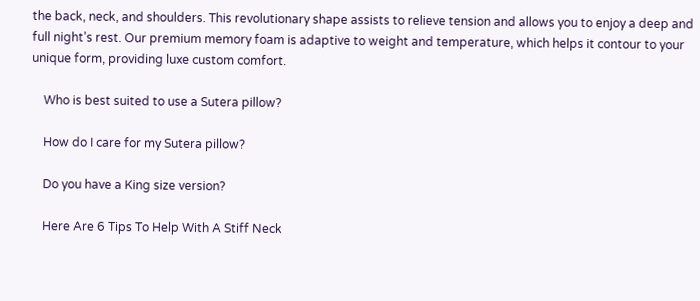the back, neck, and shoulders. This revolutionary shape assists to relieve tension and allows you to enjoy a deep and full night’s rest. Our premium memory foam is adaptive to weight and temperature, which helps it contour to your unique form, providing luxe custom comfort.

    Who is best suited to use a Sutera pillow?

    How do I care for my Sutera pillow?

    Do you have a King size version?

    Here Are 6 Tips To Help With A Stiff Neck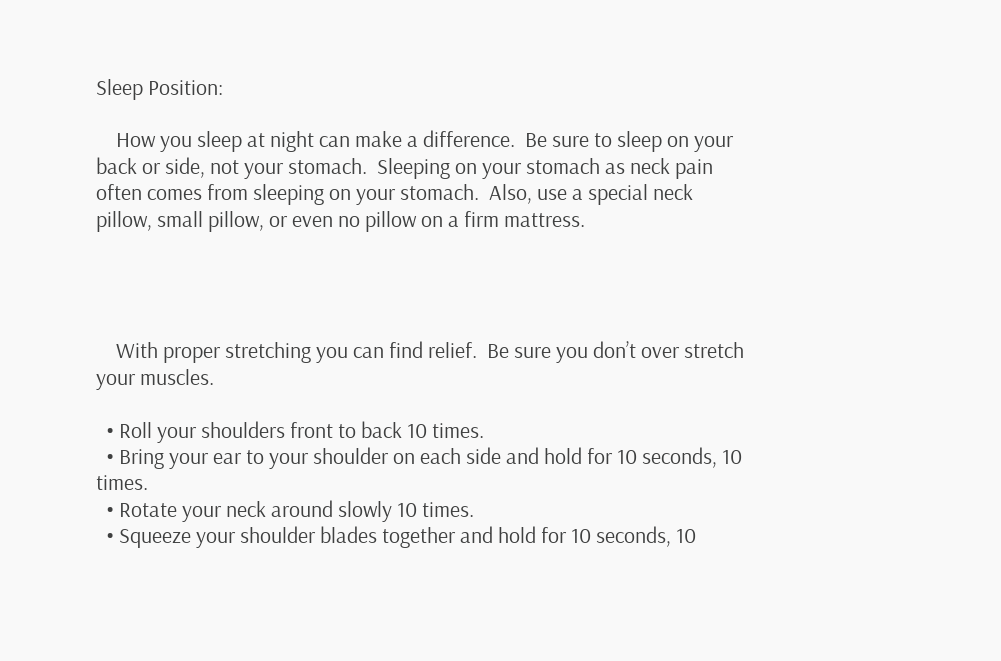Sleep Position:

    How you sleep at night can make a difference.  Be sure to sleep on your back or side, not your stomach.  Sleeping on your stomach as neck pain often comes from sleeping on your stomach.  Also, use a special neck pillow, small pillow, or even no pillow on a firm mattress.




    With proper stretching you can find relief.  Be sure you don’t over stretch your muscles.

  • Roll your shoulders front to back 10 times.
  • Bring your ear to your shoulder on each side and hold for 10 seconds, 10 times.
  • Rotate your neck around slowly 10 times.
  • Squeeze your shoulder blades together and hold for 10 seconds, 10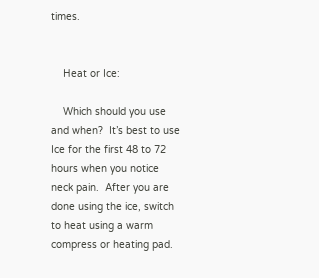times.


    Heat or Ice:

    Which should you use and when?  It’s best to use Ice for the first 48 to 72 hours when you notice neck pain.  After you are done using the ice, switch to heat using a warm compress or heating pad.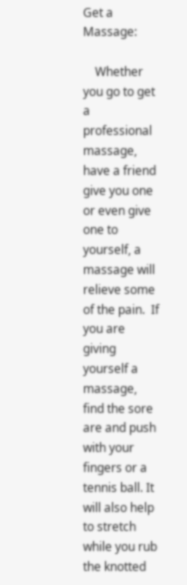Get a Massage:

    Whether you go to get a professional massage, have a friend give you one or even give one to yourself, a massage will relieve some of the pain.  If you are giving yourself a massage, find the sore are and push with your fingers or a tennis ball. It will also help to stretch while you rub the knotted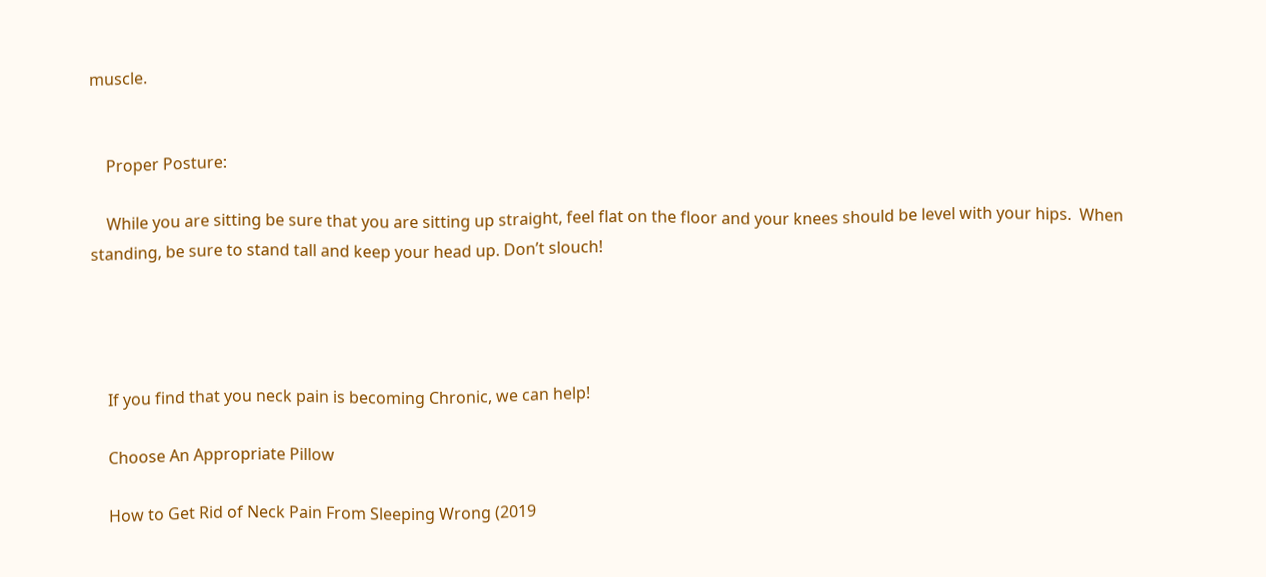muscle.


    Proper Posture:

    While you are sitting be sure that you are sitting up straight, feel flat on the floor and your knees should be level with your hips.  When standing, be sure to stand tall and keep your head up. Don’t slouch!




    If you find that you neck pain is becoming Chronic, we can help!

    Choose An Appropriate Pillow

    How to Get Rid of Neck Pain From Sleeping Wrong (2019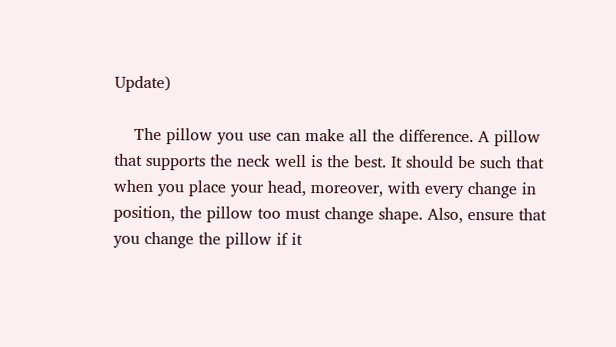Update)

    The pillow you use can make all the difference. A pillow that supports the neck well is the best. It should be such that when you place your head, moreover, with every change in position, the pillow too must change shape. Also, ensure that you change the pillow if it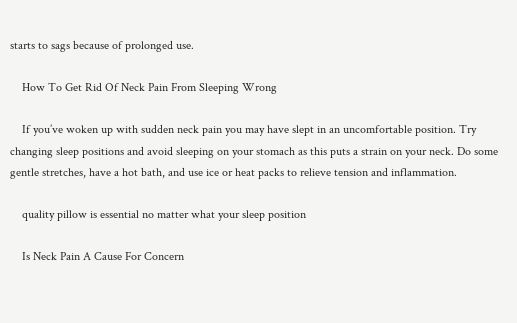starts to sags because of prolonged use.

    How To Get Rid Of Neck Pain From Sleeping Wrong

    If you’ve woken up with sudden neck pain you may have slept in an uncomfortable position. Try changing sleep positions and avoid sleeping on your stomach as this puts a strain on your neck. Do some gentle stretches, have a hot bath, and use ice or heat packs to relieve tension and inflammation.

    quality pillow is essential no matter what your sleep position

    Is Neck Pain A Cause For Concern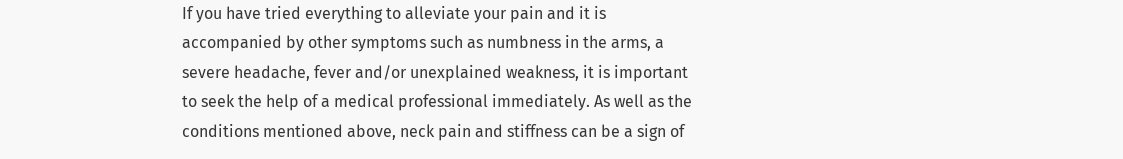If you have tried everything to alleviate your pain and it is accompanied by other symptoms such as numbness in the arms, a severe headache, fever and/or unexplained weakness, it is important to seek the help of a medical professional immediately. As well as the conditions mentioned above, neck pain and stiffness can be a sign of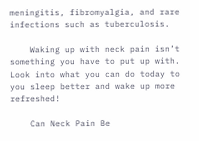meningitis, fibromyalgia, and rare infections such as tuberculosis.

    Waking up with neck pain isn’t something you have to put up with. Look into what you can do today to you sleep better and wake up more refreshed!

    Can Neck Pain Be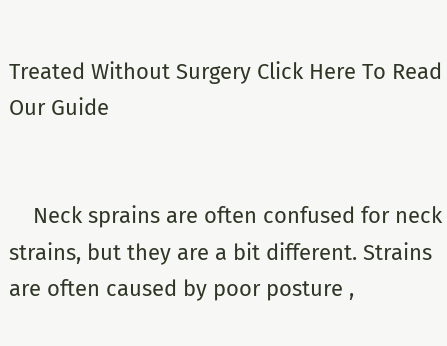Treated Without Surgery Click Here To Read Our Guide


    Neck sprains are often confused for neck strains, but they are a bit different. Strains are often caused by poor posture ,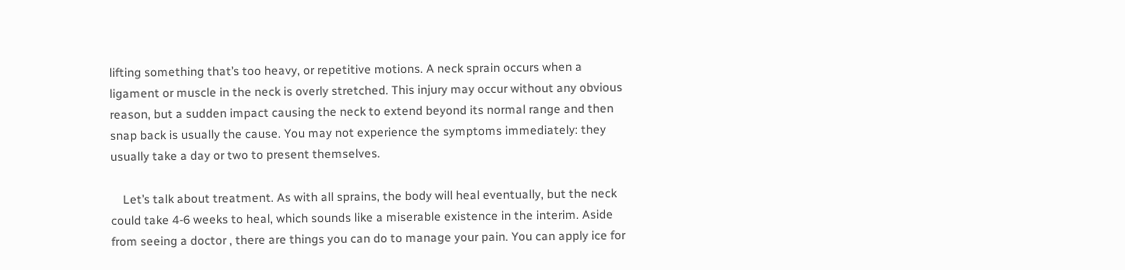lifting something that’s too heavy, or repetitive motions. A neck sprain occurs when a ligament or muscle in the neck is overly stretched. This injury may occur without any obvious reason, but a sudden impact causing the neck to extend beyond its normal range and then snap back is usually the cause. You may not experience the symptoms immediately: they usually take a day or two to present themselves.

    Let’s talk about treatment. As with all sprains, the body will heal eventually, but the neck could take 4-6 weeks to heal, which sounds like a miserable existence in the interim. Aside from seeing a doctor , there are things you can do to manage your pain. You can apply ice for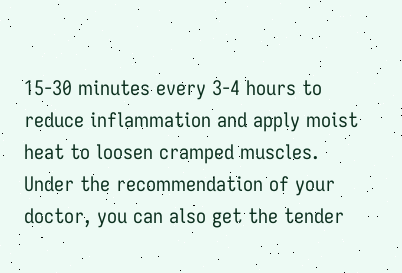15-30 minutes every 3-4 hours to reduce inflammation and apply moist heat to loosen cramped muscles. Under the recommendation of your doctor, you can also get the tender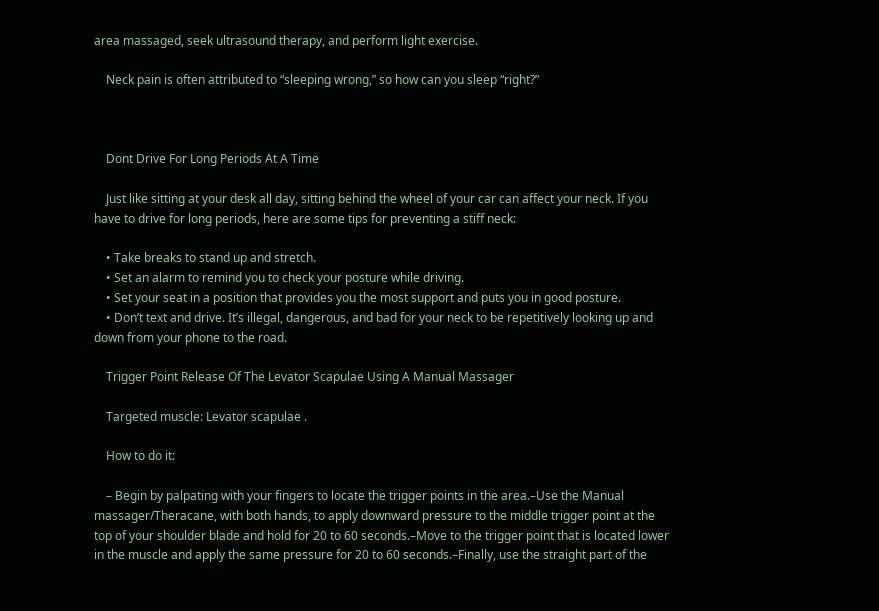area massaged, seek ultrasound therapy, and perform light exercise.

    Neck pain is often attributed to “sleeping wrong,” so how can you sleep “right?”



    Dont Drive For Long Periods At A Time

    Just like sitting at your desk all day, sitting behind the wheel of your car can affect your neck. If you have to drive for long periods, here are some tips for preventing a stiff neck:

    • Take breaks to stand up and stretch.
    • Set an alarm to remind you to check your posture while driving.
    • Set your seat in a position that provides you the most support and puts you in good posture.
    • Don’t text and drive. It’s illegal, dangerous, and bad for your neck to be repetitively looking up and down from your phone to the road.

    Trigger Point Release Of The Levator Scapulae Using A Manual Massager

    Targeted muscle: Levator scapulae .

    How to do it:

    – Begin by palpating with your fingers to locate the trigger points in the area.–Use the Manual massager/Theracane, with both hands, to apply downward pressure to the middle trigger point at the top of your shoulder blade and hold for 20 to 60 seconds.–Move to the trigger point that is located lower in the muscle and apply the same pressure for 20 to 60 seconds.–Finally, use the straight part of the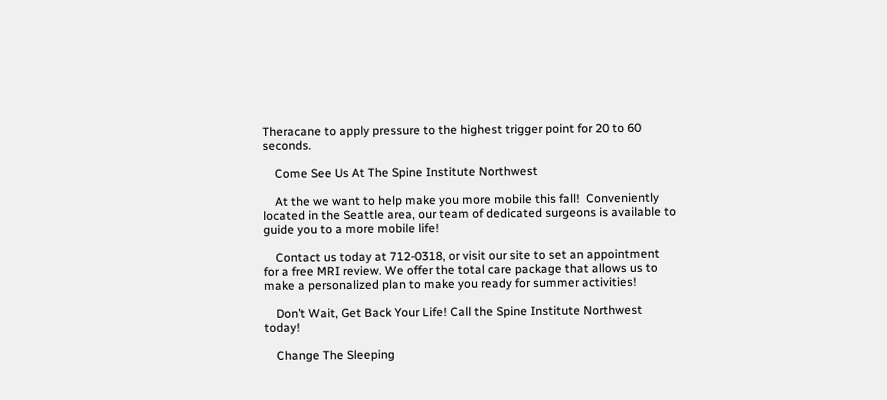Theracane to apply pressure to the highest trigger point for 20 to 60 seconds.

    Come See Us At The Spine Institute Northwest

    At the we want to help make you more mobile this fall!  Conveniently located in the Seattle area, our team of dedicated surgeons is available to guide you to a more mobile life!

    Contact us today at 712-0318, or visit our site to set an appointment for a free MRI review. We offer the total care package that allows us to make a personalized plan to make you ready for summer activities!

    Don’t Wait, Get Back Your Life! Call the Spine Institute Northwest today!

    Change The Sleeping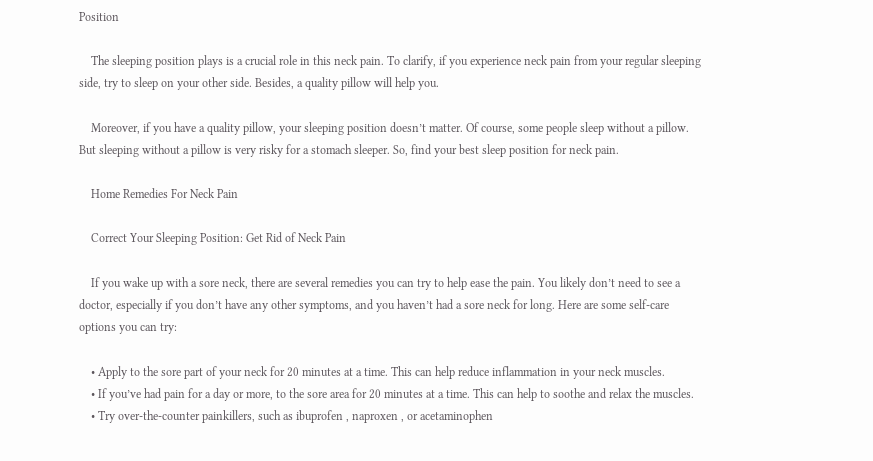Position

    The sleeping position plays is a crucial role in this neck pain. To clarify, if you experience neck pain from your regular sleeping side, try to sleep on your other side. Besides, a quality pillow will help you.

    Moreover, if you have a quality pillow, your sleeping position doesn’t matter. Of course, some people sleep without a pillow. But sleeping without a pillow is very risky for a stomach sleeper. So, find your best sleep position for neck pain.

    Home Remedies For Neck Pain

    Correct Your Sleeping Position: Get Rid of Neck Pain

    If you wake up with a sore neck, there are several remedies you can try to help ease the pain. You likely don’t need to see a doctor, especially if you don’t have any other symptoms, and you haven’t had a sore neck for long. Here are some self-care options you can try:

    • Apply to the sore part of your neck for 20 minutes at a time. This can help reduce inflammation in your neck muscles.
    • If you’ve had pain for a day or more, to the sore area for 20 minutes at a time. This can help to soothe and relax the muscles.
    • Try over-the-counter painkillers, such as ibuprofen , naproxen , or acetaminophen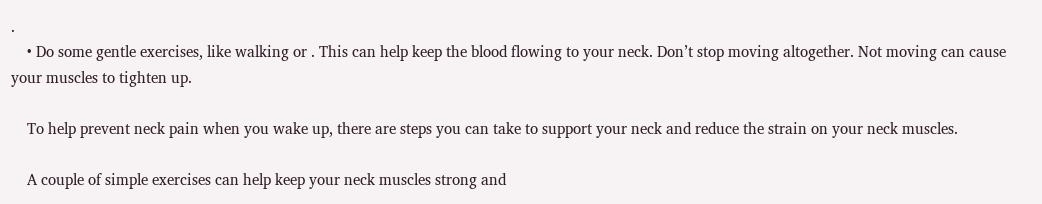.
    • Do some gentle exercises, like walking or . This can help keep the blood flowing to your neck. Don’t stop moving altogether. Not moving can cause your muscles to tighten up.

    To help prevent neck pain when you wake up, there are steps you can take to support your neck and reduce the strain on your neck muscles.

    A couple of simple exercises can help keep your neck muscles strong and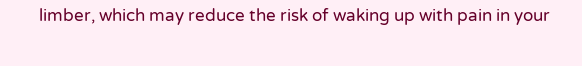limber, which may reduce the risk of waking up with pain in your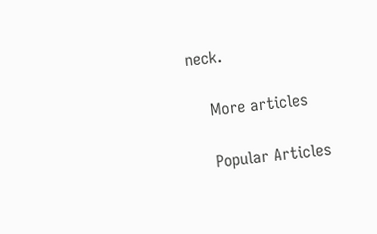neck.

    More articles

    Popular Articles